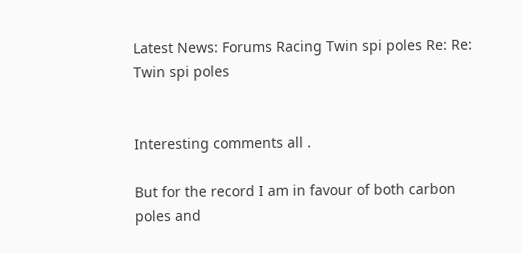Latest News: Forums Racing Twin spi poles Re: Re: Twin spi poles


Interesting comments all .

But for the record I am in favour of both carbon poles and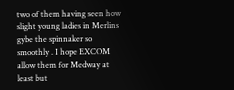two of them having seen how slight young ladies in Merlins gybe the spinnaker so smoothly . I hope EXCOM allow them for Medway at least but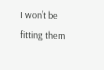I won’t be fitting them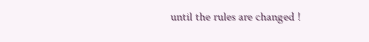until the rules are changed !